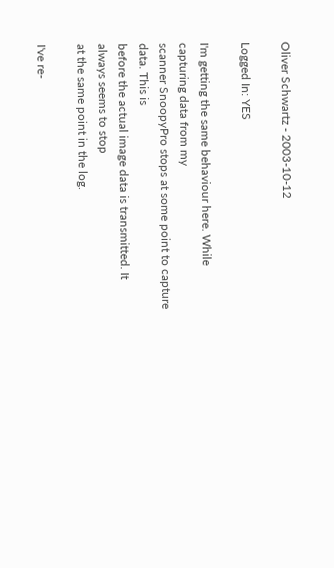Oliver Schwartz - 2003-10-12

Logged In: YES

I'm getting the same behaviour here. While capturing data from my
scanner SnoopyPro stops at some point to capture data. This is
before the actual image data is transmitted. It always seems to stop
at the same point in the log.

I've re-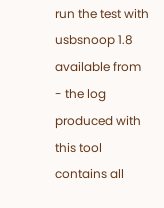run the test with usbsnoop 1.8 available from
- the log produced with this tool contains all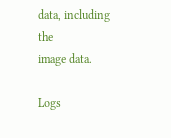data, including the
image data.

Logs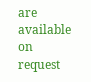are available on request